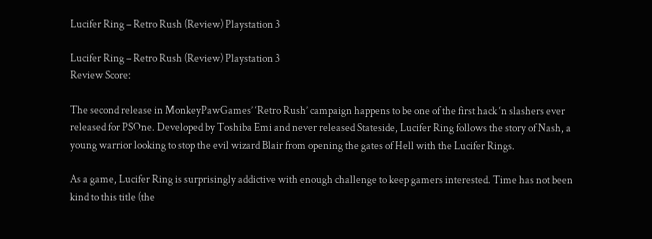Lucifer Ring – Retro Rush (Review) Playstation 3

Lucifer Ring – Retro Rush (Review) Playstation 3
Review Score:

The second release in MonkeyPawGames’ ‘Retro Rush’ campaign happens to be one of the first hack ‘n slashers ever released for PSOne. Developed by Toshiba Emi and never released Stateside, Lucifer Ring follows the story of Nash, a young warrior looking to stop the evil wizard Blair from opening the gates of Hell with the Lucifer Rings.

As a game, Lucifer Ring is surprisingly addictive with enough challenge to keep gamers interested. Time has not been kind to this title (the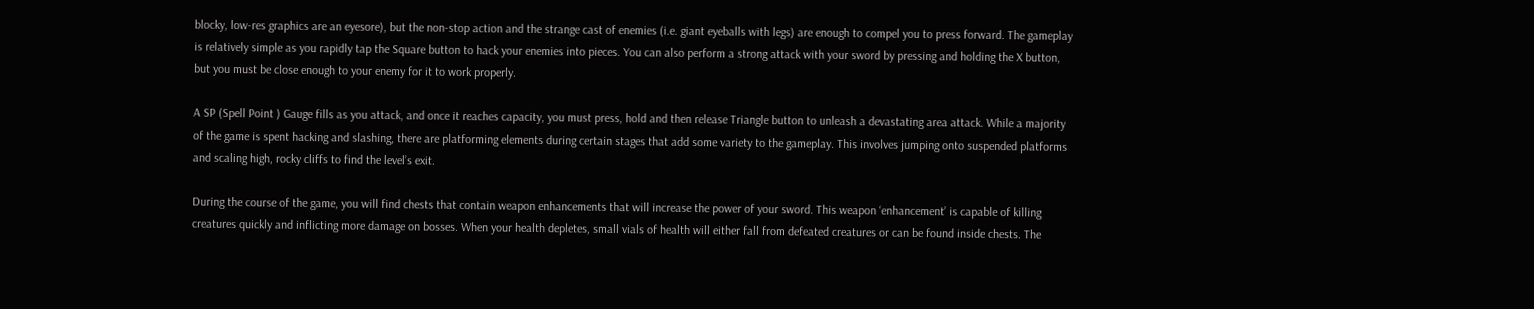blocky, low-res graphics are an eyesore), but the non-stop action and the strange cast of enemies (i.e. giant eyeballs with legs) are enough to compel you to press forward. The gameplay is relatively simple as you rapidly tap the Square button to hack your enemies into pieces. You can also perform a strong attack with your sword by pressing and holding the X button, but you must be close enough to your enemy for it to work properly.

A SP (Spell Point ) Gauge fills as you attack, and once it reaches capacity, you must press, hold and then release Triangle button to unleash a devastating area attack. While a majority of the game is spent hacking and slashing, there are platforming elements during certain stages that add some variety to the gameplay. This involves jumping onto suspended platforms and scaling high, rocky cliffs to find the level’s exit.

During the course of the game, you will find chests that contain weapon enhancements that will increase the power of your sword. This weapon ‘enhancement’ is capable of killing creatures quickly and inflicting more damage on bosses. When your health depletes, small vials of health will either fall from defeated creatures or can be found inside chests. The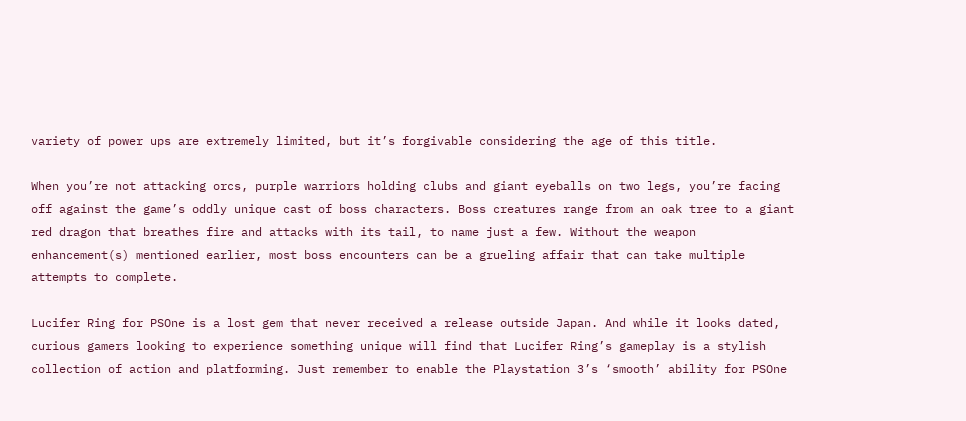variety of power ups are extremely limited, but it’s forgivable considering the age of this title.

When you’re not attacking orcs, purple warriors holding clubs and giant eyeballs on two legs, you’re facing off against the game’s oddly unique cast of boss characters. Boss creatures range from an oak tree to a giant red dragon that breathes fire and attacks with its tail, to name just a few. Without the weapon enhancement(s) mentioned earlier, most boss encounters can be a grueling affair that can take multiple attempts to complete.

Lucifer Ring for PSOne is a lost gem that never received a release outside Japan. And while it looks dated, curious gamers looking to experience something unique will find that Lucifer Ring’s gameplay is a stylish collection of action and platforming. Just remember to enable the Playstation 3’s ‘smooth’ ability for PSOne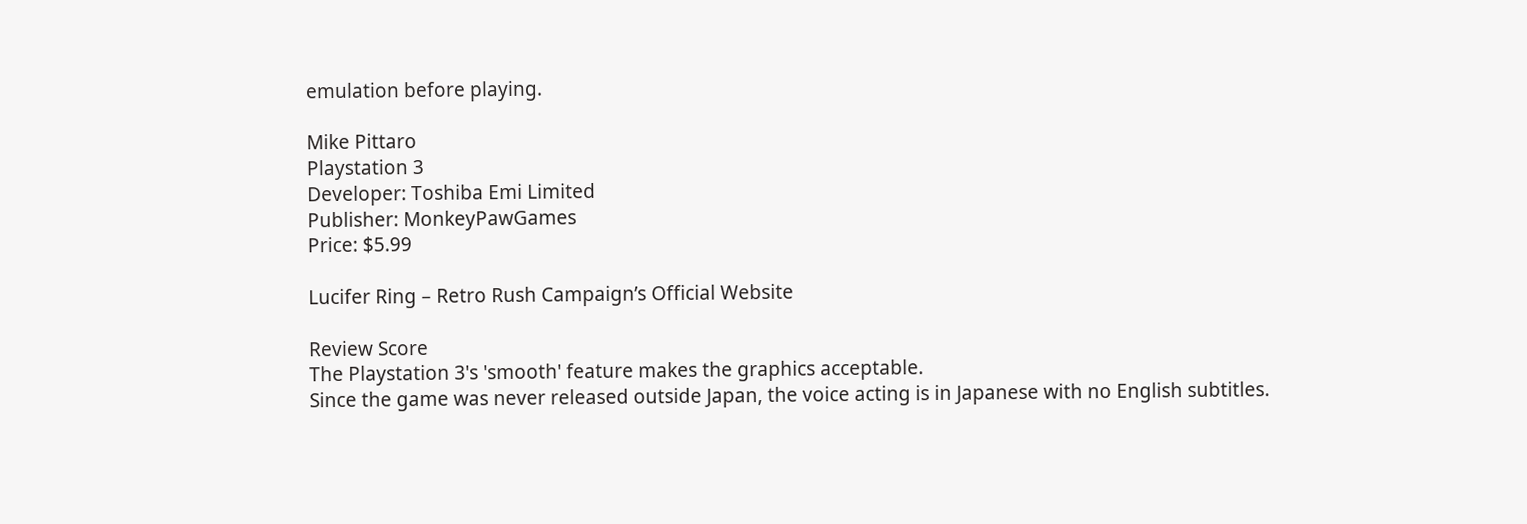emulation before playing.

Mike Pittaro
Playstation 3
Developer: Toshiba Emi Limited
Publisher: MonkeyPawGames
Price: $5.99

Lucifer Ring – Retro Rush Campaign’s Official Website

Review Score
The Playstation 3's 'smooth' feature makes the graphics acceptable.
Since the game was never released outside Japan, the voice acting is in Japanese with no English subtitles.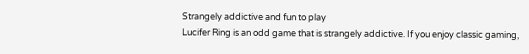Strangely addictive and fun to play
Lucifer Ring is an odd game that is strangely addictive. If you enjoy classic gaming,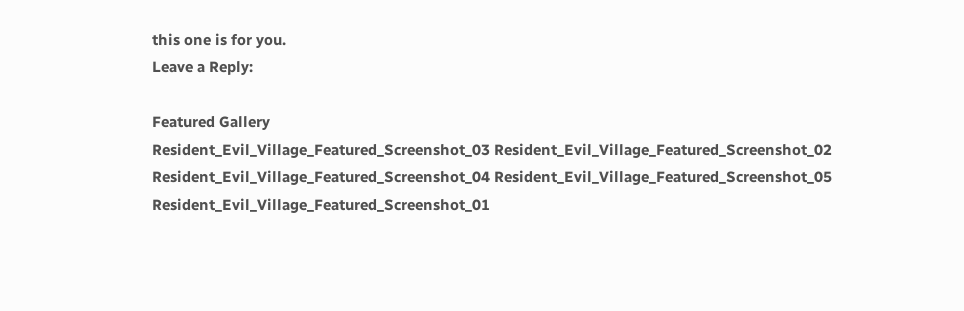this one is for you.
Leave a Reply:

Featured Gallery
Resident_Evil_Village_Featured_Screenshot_03 Resident_Evil_Village_Featured_Screenshot_02 Resident_Evil_Village_Featured_Screenshot_04 Resident_Evil_Village_Featured_Screenshot_05 Resident_Evil_Village_Featured_Screenshot_01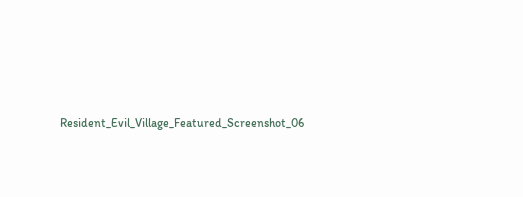Resident_Evil_Village_Featured_Screenshot_06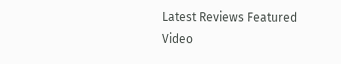Latest Reviews Featured Video